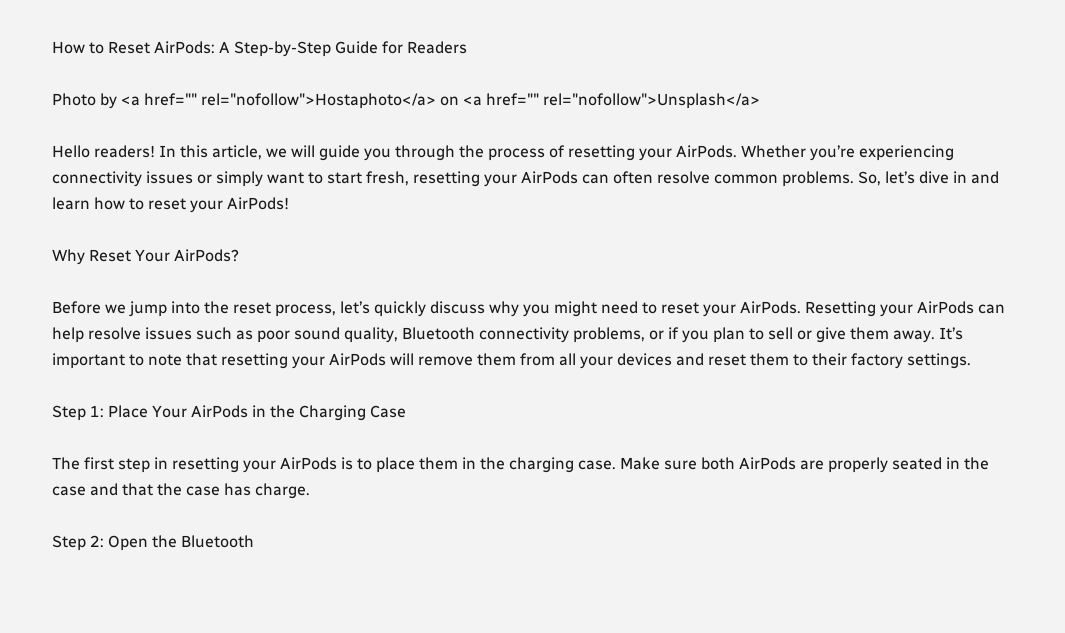How to Reset AirPods: A Step-by-Step Guide for Readers

Photo by <a href="" rel="nofollow">Hostaphoto</a> on <a href="" rel="nofollow">Unsplash</a>

Hello readers! In this article, we will guide you through the process of resetting your AirPods. Whether you’re experiencing connectivity issues or simply want to start fresh, resetting your AirPods can often resolve common problems. So, let’s dive in and learn how to reset your AirPods!

Why Reset Your AirPods?

Before we jump into the reset process, let’s quickly discuss why you might need to reset your AirPods. Resetting your AirPods can help resolve issues such as poor sound quality, Bluetooth connectivity problems, or if you plan to sell or give them away. It’s important to note that resetting your AirPods will remove them from all your devices and reset them to their factory settings.

Step 1: Place Your AirPods in the Charging Case

The first step in resetting your AirPods is to place them in the charging case. Make sure both AirPods are properly seated in the case and that the case has charge.

Step 2: Open the Bluetooth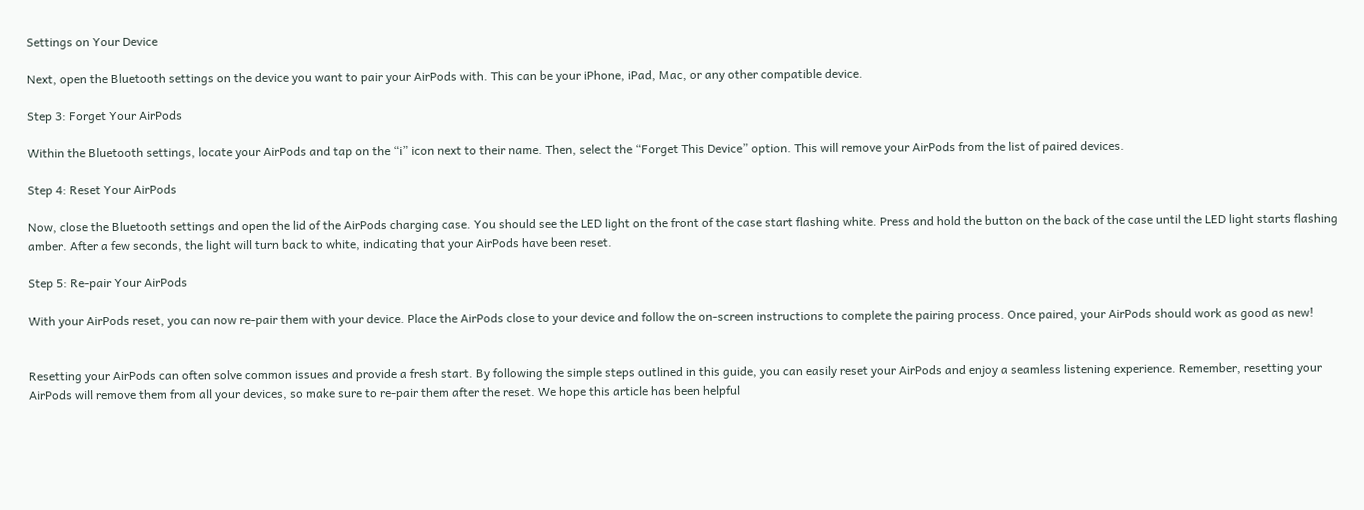Settings on Your Device

Next, open the Bluetooth settings on the device you want to pair your AirPods with. This can be your iPhone, iPad, Mac, or any other compatible device.

Step 3: Forget Your AirPods

Within the Bluetooth settings, locate your AirPods and tap on the “i” icon next to their name. Then, select the “Forget This Device” option. This will remove your AirPods from the list of paired devices.

Step 4: Reset Your AirPods

Now, close the Bluetooth settings and open the lid of the AirPods charging case. You should see the LED light on the front of the case start flashing white. Press and hold the button on the back of the case until the LED light starts flashing amber. After a few seconds, the light will turn back to white, indicating that your AirPods have been reset.

Step 5: Re-pair Your AirPods

With your AirPods reset, you can now re-pair them with your device. Place the AirPods close to your device and follow the on-screen instructions to complete the pairing process. Once paired, your AirPods should work as good as new!


Resetting your AirPods can often solve common issues and provide a fresh start. By following the simple steps outlined in this guide, you can easily reset your AirPods and enjoy a seamless listening experience. Remember, resetting your AirPods will remove them from all your devices, so make sure to re-pair them after the reset. We hope this article has been helpful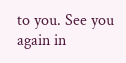to you. See you again in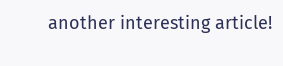another interesting article!